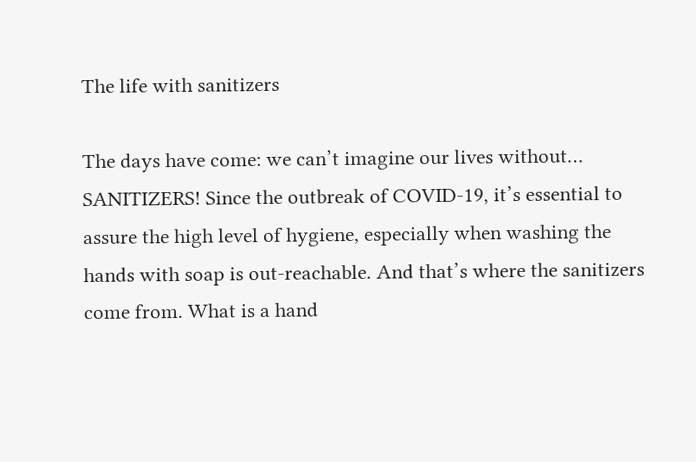The life with sanitizers

The days have come: we can’t imagine our lives without… SANITIZERS! Since the outbreak of COVID-19, it’s essential to assure the high level of hygiene, especially when washing the hands with soap is out-reachable. And that’s where the sanitizers come from. What is a hand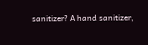sanitizer? A hand sanitizer,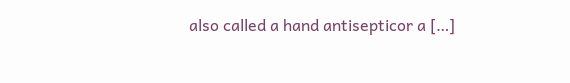also called a hand antisepticor a […]